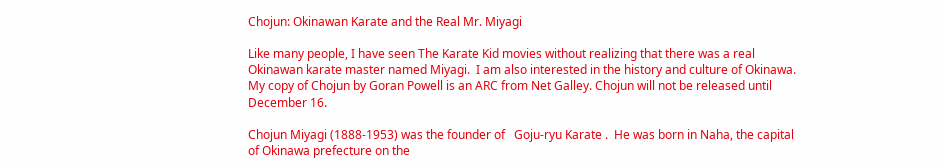Chojun: Okinawan Karate and the Real Mr. Miyagi

Like many people, I have seen The Karate Kid movies without realizing that there was a real Okinawan karate master named Miyagi.  I am also interested in the history and culture of Okinawa.   My copy of Chojun by Goran Powell is an ARC from Net Galley. Chojun will not be released until December 16.

Chojun Miyagi (1888-1953) was the founder of   Goju-ryu Karate .  He was born in Naha, the capital of Okinawa prefecture on the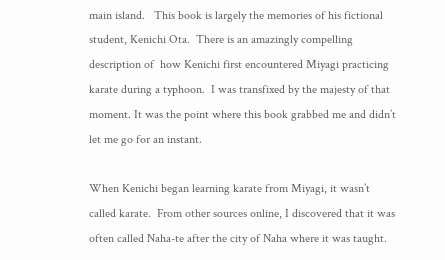main island.   This book is largely the memories of his fictional student, Kenichi Ota.  There is an amazingly compelling description of  how Kenichi first encountered Miyagi practicing karate during a typhoon.  I was transfixed by the majesty of that moment. It was the point where this book grabbed me and didn’t let me go for an instant.

When Kenichi began learning karate from Miyagi, it wasn’t called karate.  From other sources online, I discovered that it was often called Naha-te after the city of Naha where it was taught.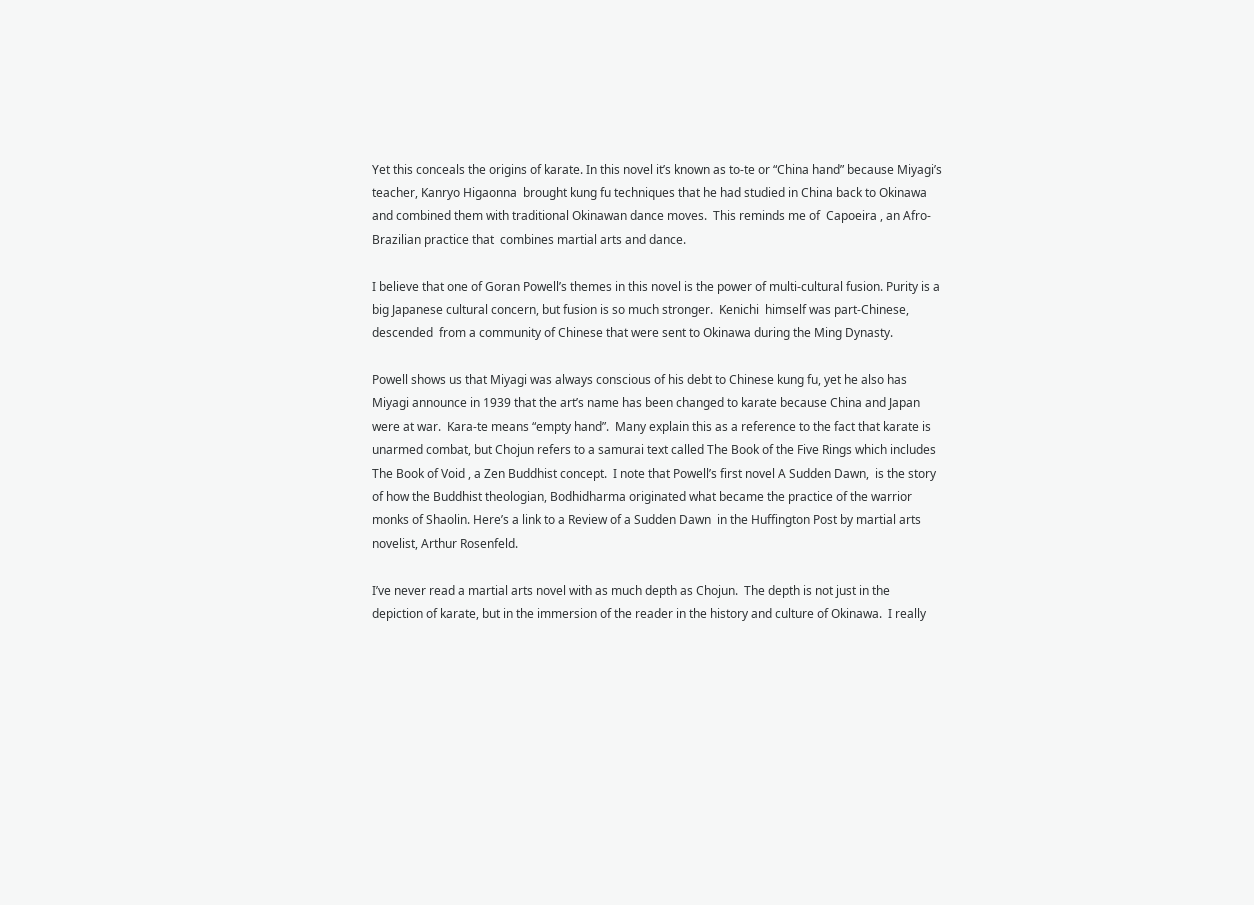Yet this conceals the origins of karate. In this novel it’s known as to-te or “China hand” because Miyagi’s teacher, Kanryo Higaonna  brought kung fu techniques that he had studied in China back to Okinawa and combined them with traditional Okinawan dance moves.  This reminds me of  Capoeira , an Afro-Brazilian practice that  combines martial arts and dance.

I believe that one of Goran Powell’s themes in this novel is the power of multi-cultural fusion. Purity is a big Japanese cultural concern, but fusion is so much stronger.  Kenichi  himself was part-Chinese, descended  from a community of Chinese that were sent to Okinawa during the Ming Dynasty.

Powell shows us that Miyagi was always conscious of his debt to Chinese kung fu, yet he also has Miyagi announce in 1939 that the art’s name has been changed to karate because China and Japan were at war.  Kara-te means “empty hand”.  Many explain this as a reference to the fact that karate is unarmed combat, but Chojun refers to a samurai text called The Book of the Five Rings which includes The Book of Void , a Zen Buddhist concept.  I note that Powell’s first novel A Sudden Dawn,  is the story of how the Buddhist theologian, Bodhidharma originated what became the practice of the warrior monks of Shaolin. Here’s a link to a Review of a Sudden Dawn  in the Huffington Post by martial arts novelist, Arthur Rosenfeld.

I’ve never read a martial arts novel with as much depth as Chojun.  The depth is not just in the depiction of karate, but in the immersion of the reader in the history and culture of Okinawa.  I really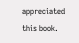appreciated this book.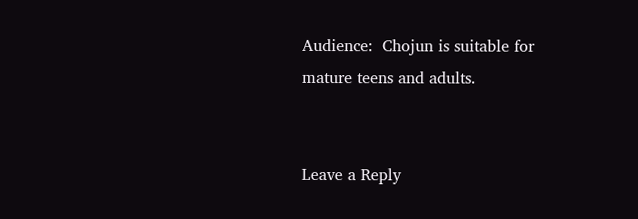Audience:  Chojun is suitable for mature teens and adults.


Leave a Reply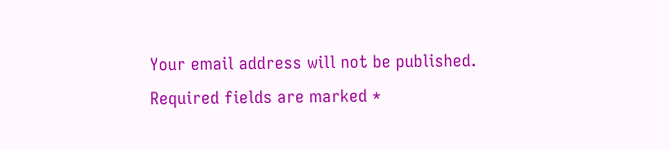Your email address will not be published. Required fields are marked *